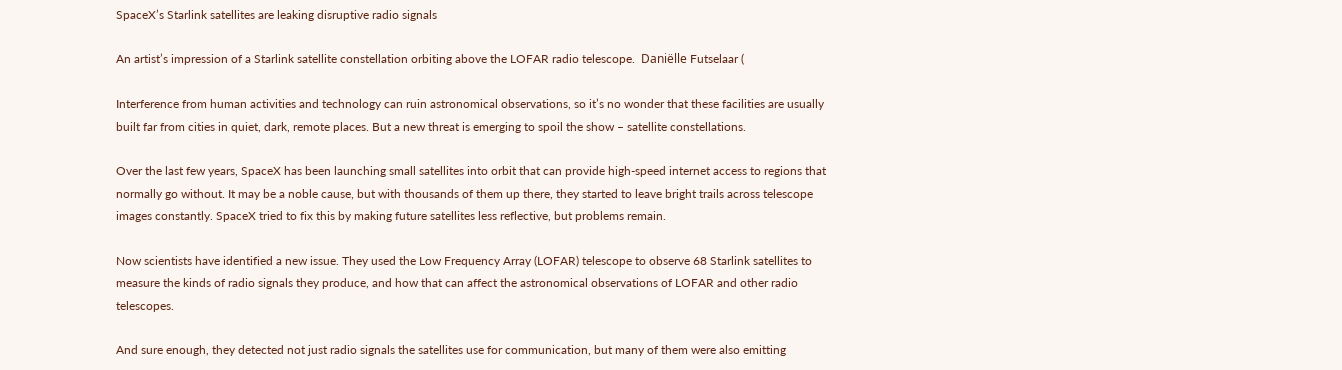SpaceX’s Starlink satellites are leaking disruptive radio signals

An artist’s impression of a Starlink satellite constellation orbiting above the LOFAR radio telescope.  Daniëlle Futselaar (

Interference from human activities and technology can ruin astronomical observations, so it’s no wonder that these facilities are usually built far from cities in quiet, dark, remote places. But a new threat is emerging to spoil the show – satellite constellations.

Over the last few years, SpaceX has been launching small satellites into orbit that can provide high-speed internet access to regions that normally go without. It may be a noble cause, but with thousands of them up there, they started to leave bright trails across telescope images constantly. SpaceX tried to fix this by making future satellites less reflective, but problems remain.

Now scientists have identified a new issue. They used the Low Frequency Array (LOFAR) telescope to observe 68 Starlink satellites to measure the kinds of radio signals they produce, and how that can affect the astronomical observations of LOFAR and other radio telescopes.

And sure enough, they detected not just radio signals the satellites use for communication, but many of them were also emitting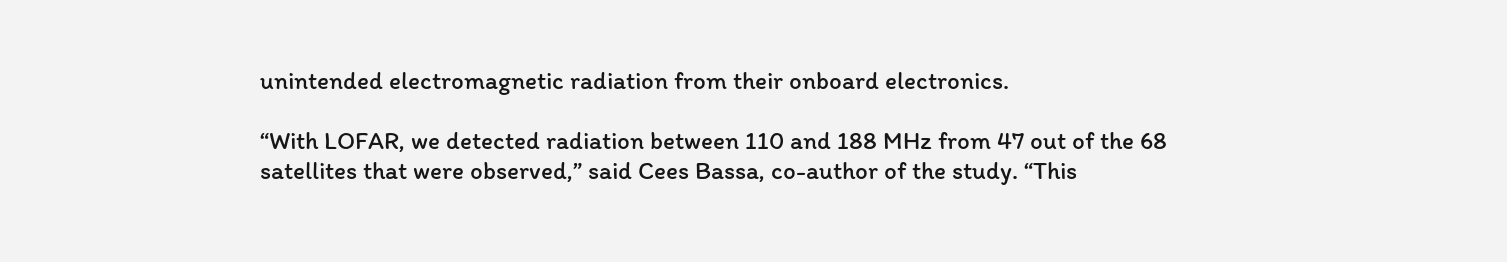unintended electromagnetic radiation from their onboard electronics.

“With LOFAR, we detected radiation between 110 and 188 MHz from 47 out of the 68 satellites that were observed,” said Cees Bassa, co-author of the study. “This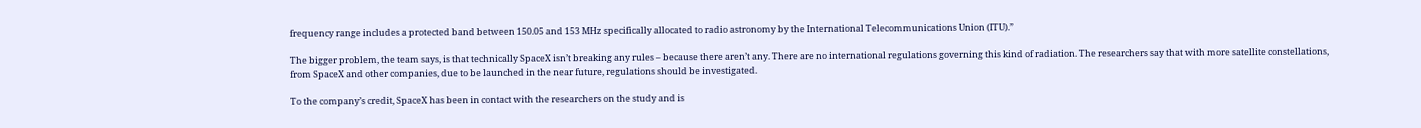frequency range includes a protected band between 150.05 and 153 MHz specifically allocated to radio astronomy by the International Telecommunications Union (ITU).”

The bigger problem, the team says, is that technically SpaceX isn’t breaking any rules – because there aren’t any. There are no international regulations governing this kind of radiation. The researchers say that with more satellite constellations, from SpaceX and other companies, due to be launched in the near future, regulations should be investigated.

To the company’s credit, SpaceX has been in contact with the researchers on the study and is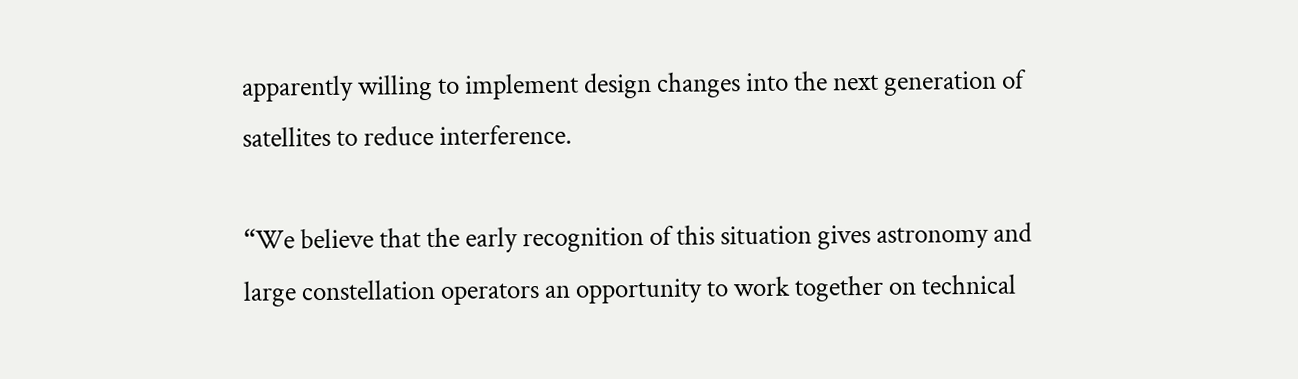apparently willing to implement design changes into the next generation of satellites to reduce interference.

“We believe that the early recognition of this situation gives astronomy and large constellation operators an opportunity to work together on technical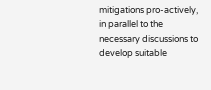mitigations pro-actively, in parallel to the necessary discussions to develop suitable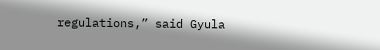regulations,” said Gyula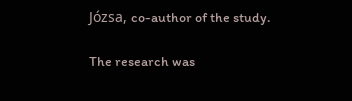Józsa, co-author of the study.

The research was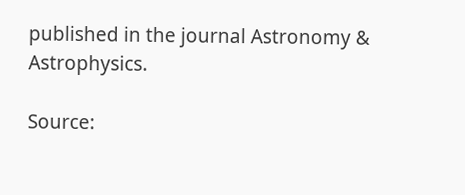published in the journal Astronomy & Astrophysics.

Source: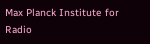Max Planck Institute for Radio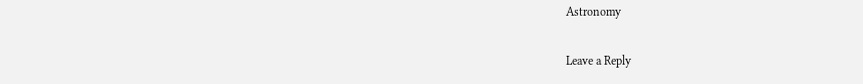Astronomy

Leave a Reply